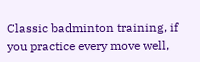Classic badminton training, if you practice every move well,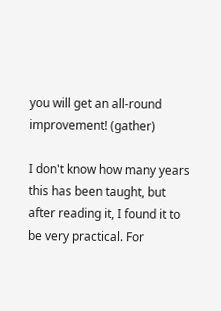you will get an all-round improvement! (gather)

I don't know how many years this has been taught, but after reading it, I found it to be very practical. For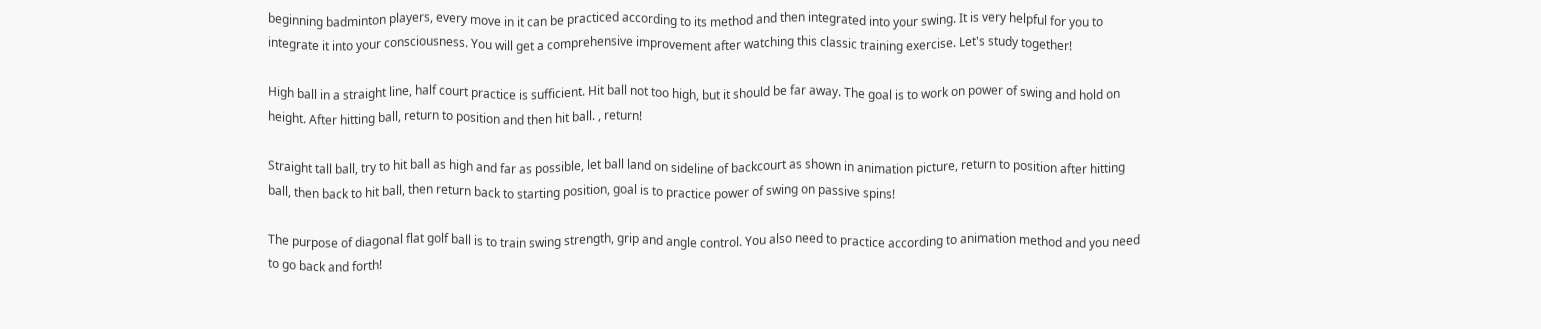beginning badminton players, every move in it can be practiced according to its method and then integrated into your swing. It is very helpful for you to integrate it into your consciousness. You will get a comprehensive improvement after watching this classic training exercise. Let's study together!

High ball in a straight line, half court practice is sufficient. Hit ball not too high, but it should be far away. The goal is to work on power of swing and hold on height. After hitting ball, return to position and then hit ball. , return!

Straight tall ball, try to hit ball as high and far as possible, let ball land on sideline of backcourt as shown in animation picture, return to position after hitting ball, then back to hit ball, then return back to starting position, goal is to practice power of swing on passive spins!

The purpose of diagonal flat golf ball is to train swing strength, grip and angle control. You also need to practice according to animation method and you need to go back and forth!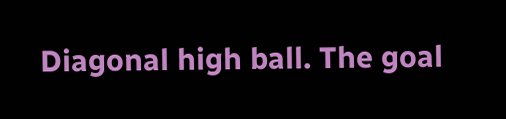Diagonal high ball. The goal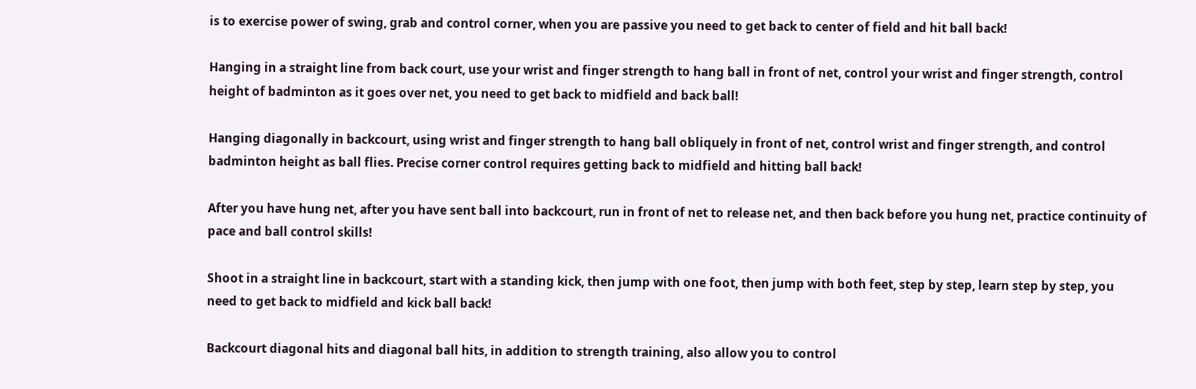is to exercise power of swing, grab and control corner, when you are passive you need to get back to center of field and hit ball back!

Hanging in a straight line from back court, use your wrist and finger strength to hang ball in front of net, control your wrist and finger strength, control height of badminton as it goes over net, you need to get back to midfield and back ball!

Hanging diagonally in backcourt, using wrist and finger strength to hang ball obliquely in front of net, control wrist and finger strength, and control badminton height as ball flies. Precise corner control requires getting back to midfield and hitting ball back!

After you have hung net, after you have sent ball into backcourt, run in front of net to release net, and then back before you hung net, practice continuity of pace and ball control skills!

Shoot in a straight line in backcourt, start with a standing kick, then jump with one foot, then jump with both feet, step by step, learn step by step, you need to get back to midfield and kick ball back!

Backcourt diagonal hits and diagonal ball hits, in addition to strength training, also allow you to control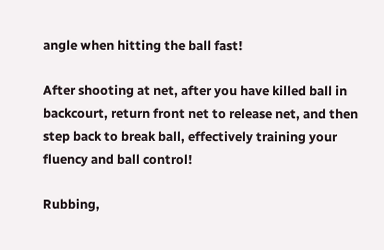angle when hitting the ball fast!

After shooting at net, after you have killed ball in backcourt, return front net to release net, and then step back to break ball, effectively training your fluency and ball control!

Rubbing,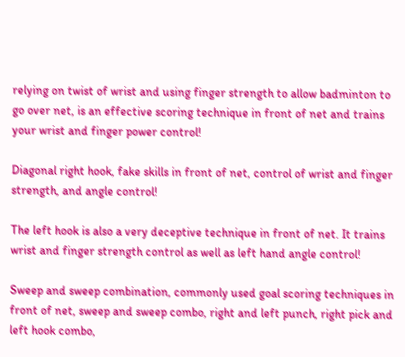relying on twist of wrist and using finger strength to allow badminton to go over net, is an effective scoring technique in front of net and trains your wrist and finger power control!

Diagonal right hook, fake skills in front of net, control of wrist and finger strength, and angle control!

The left hook is also a very deceptive technique in front of net. It trains wrist and finger strength control as well as left hand angle control!

Sweep and sweep combination, commonly used goal scoring techniques in front of net, sweep and sweep combo, right and left punch, right pick and left hook combo,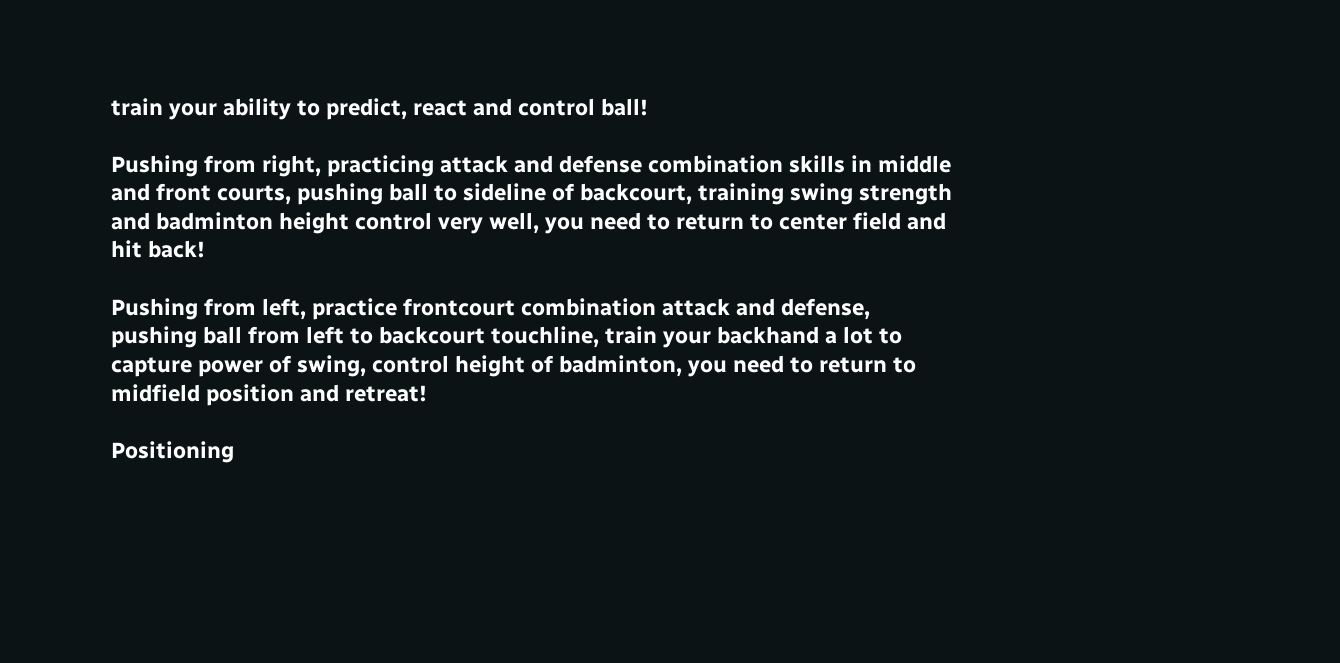train your ability to predict, react and control ball!

Pushing from right, practicing attack and defense combination skills in middle and front courts, pushing ball to sideline of backcourt, training swing strength and badminton height control very well, you need to return to center field and hit back!

Pushing from left, practice frontcourt combination attack and defense, pushing ball from left to backcourt touchline, train your backhand a lot to capture power of swing, control height of badminton, you need to return to midfield position and retreat!

Positioning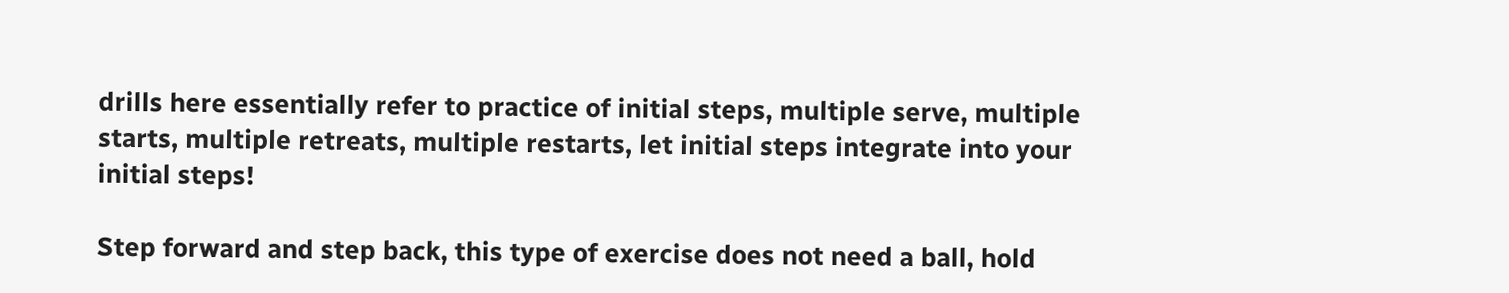drills here essentially refer to practice of initial steps, multiple serve, multiple starts, multiple retreats, multiple restarts, let initial steps integrate into your initial steps!

Step forward and step back, this type of exercise does not need a ball, hold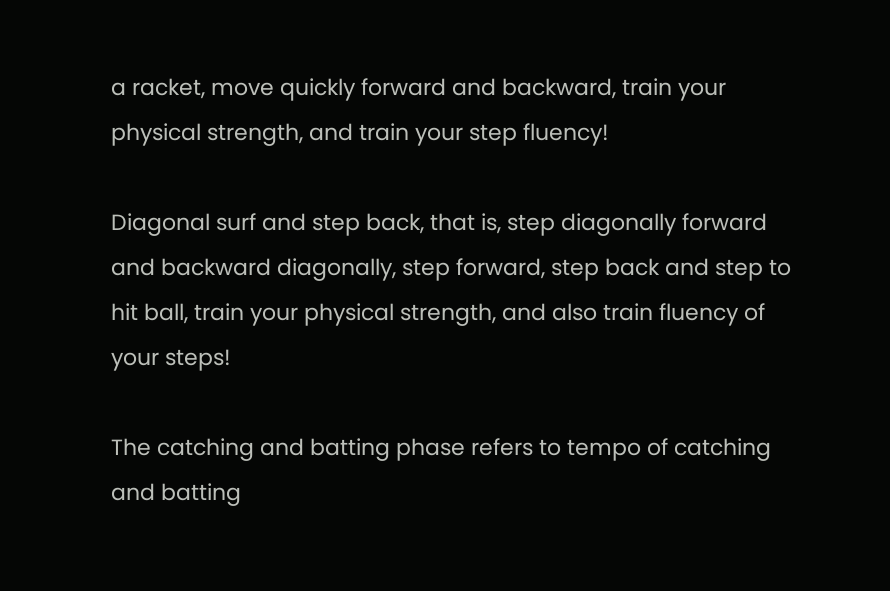a racket, move quickly forward and backward, train your physical strength, and train your step fluency!

Diagonal surf and step back, that is, step diagonally forward and backward diagonally, step forward, step back and step to hit ball, train your physical strength, and also train fluency of your steps!

The catching and batting phase refers to tempo of catching and batting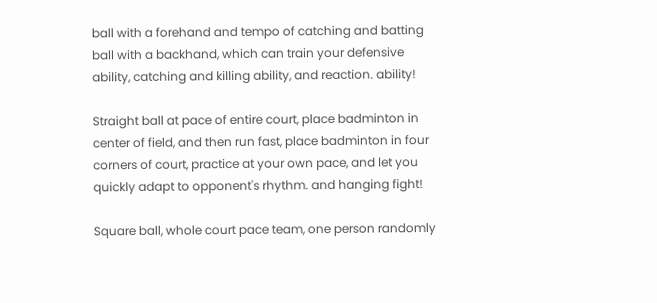ball with a forehand and tempo of catching and batting ball with a backhand, which can train your defensive ability, catching and killing ability, and reaction. ability!

Straight ball at pace of entire court, place badminton in center of field, and then run fast, place badminton in four corners of court, practice at your own pace, and let you quickly adapt to opponent's rhythm. and hanging fight!

Square ball, whole court pace team, one person randomly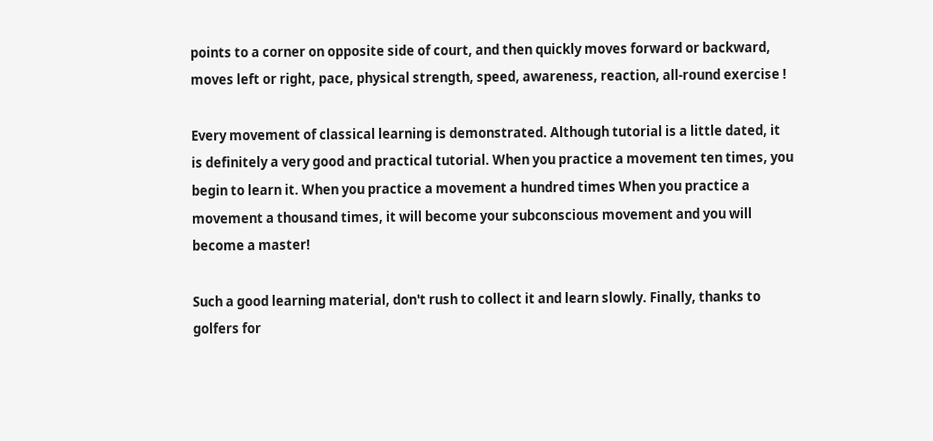points to a corner on opposite side of court, and then quickly moves forward or backward, moves left or right, pace, physical strength, speed, awareness, reaction, all-round exercise !

Every movement of classical learning is demonstrated. Although tutorial is a little dated, it is definitely a very good and practical tutorial. When you practice a movement ten times, you begin to learn it. When you practice a movement a hundred times When you practice a movement a thousand times, it will become your subconscious movement and you will become a master!

Such a good learning material, don't rush to collect it and learn slowly. Finally, thanks to golfers for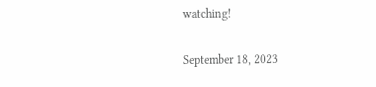watching!

September 18, 2023